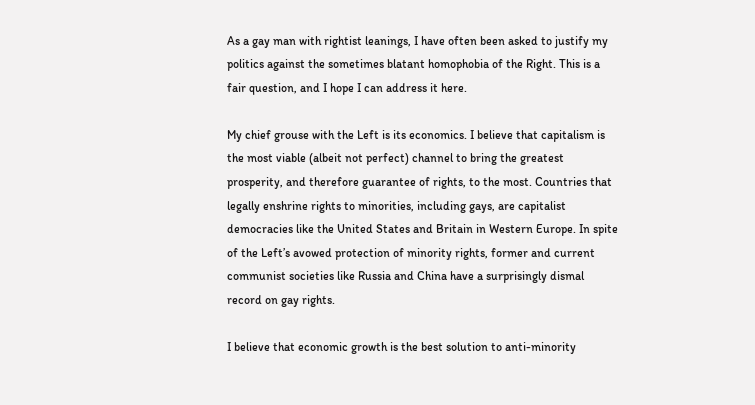As a gay man with rightist leanings, I have often been asked to justify my politics against the sometimes blatant homophobia of the Right. This is a fair question, and I hope I can address it here.

My chief grouse with the Left is its economics. I believe that capitalism is the most viable (albeit not perfect) channel to bring the greatest prosperity, and therefore guarantee of rights, to the most. Countries that legally enshrine rights to minorities, including gays, are capitalist democracies like the United States and Britain in Western Europe. In spite of the Left’s avowed protection of minority rights, former and current communist societies like Russia and China have a surprisingly dismal record on gay rights.

I believe that economic growth is the best solution to anti-minority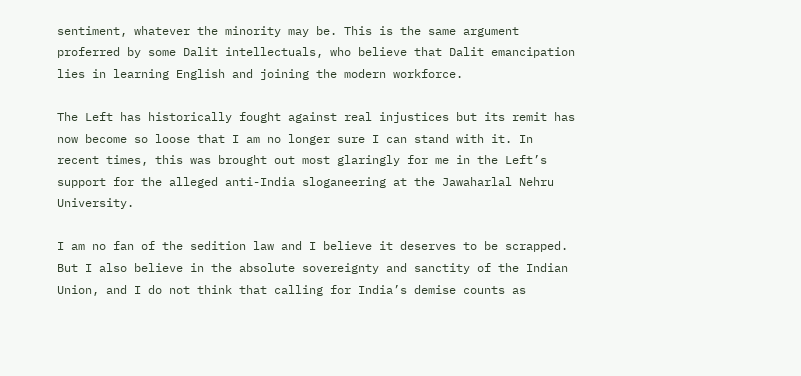sentiment, whatever the minority may be. This is the same argument proferred by some Dalit intellectuals, who believe that Dalit emancipation lies in learning English and joining the modern workforce.

The Left has historically fought against real injustices but its remit has now become so loose that I am no longer sure I can stand with it. In recent times, this was brought out most glaringly for me in the Left’s support for the alleged anti-India sloganeering at the Jawaharlal Nehru University.

I am no fan of the sedition law and I believe it deserves to be scrapped. But I also believe in the absolute sovereignty and sanctity of the Indian Union, and I do not think that calling for India’s demise counts as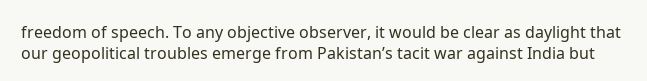freedom of speech. To any objective observer, it would be clear as daylight that our geopolitical troubles emerge from Pakistan’s tacit war against India but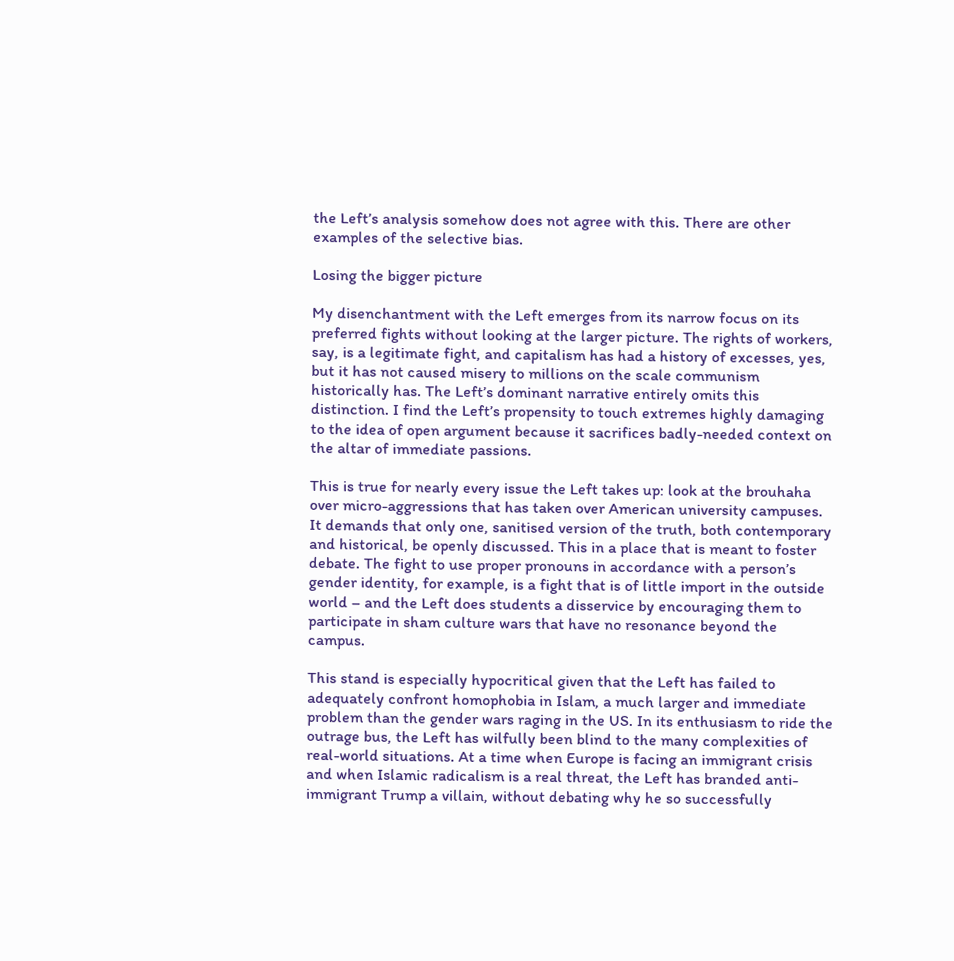the Left’s analysis somehow does not agree with this. There are other examples of the selective bias.

Losing the bigger picture

My disenchantment with the Left emerges from its narrow focus on its preferred fights without looking at the larger picture. The rights of workers, say, is a legitimate fight, and capitalism has had a history of excesses, yes, but it has not caused misery to millions on the scale communism historically has. The Left’s dominant narrative entirely omits this distinction. I find the Left’s propensity to touch extremes highly damaging to the idea of open argument because it sacrifices badly-needed context on the altar of immediate passions.

This is true for nearly every issue the Left takes up: look at the brouhaha over micro-aggressions that has taken over American university campuses. It demands that only one, sanitised version of the truth, both contemporary and historical, be openly discussed. This in a place that is meant to foster debate. The fight to use proper pronouns in accordance with a person’s gender identity, for example, is a fight that is of little import in the outside world – and the Left does students a disservice by encouraging them to participate in sham culture wars that have no resonance beyond the campus.

This stand is especially hypocritical given that the Left has failed to adequately confront homophobia in Islam, a much larger and immediate problem than the gender wars raging in the US. In its enthusiasm to ride the outrage bus, the Left has wilfully been blind to the many complexities of real-world situations. At a time when Europe is facing an immigrant crisis and when Islamic radicalism is a real threat, the Left has branded anti-immigrant Trump a villain, without debating why he so successfully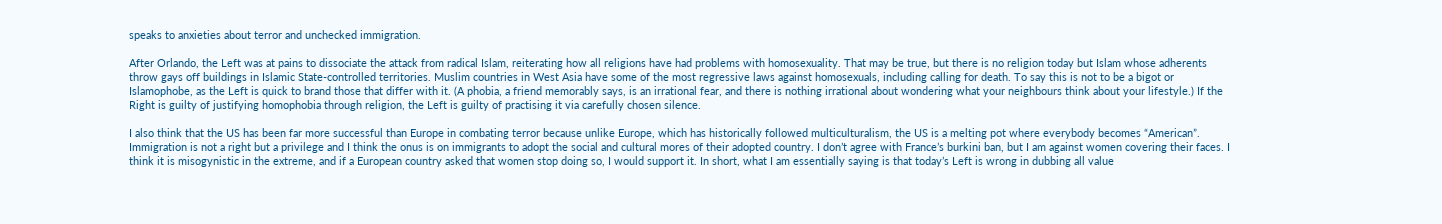speaks to anxieties about terror and unchecked immigration.

After Orlando, the Left was at pains to dissociate the attack from radical Islam, reiterating how all religions have had problems with homosexuality. That may be true, but there is no religion today but Islam whose adherents throw gays off buildings in Islamic State-controlled territories. Muslim countries in West Asia have some of the most regressive laws against homosexuals, including calling for death. To say this is not to be a bigot or Islamophobe, as the Left is quick to brand those that differ with it. (A phobia, a friend memorably says, is an irrational fear, and there is nothing irrational about wondering what your neighbours think about your lifestyle.) If the Right is guilty of justifying homophobia through religion, the Left is guilty of practising it via carefully chosen silence.

I also think that the US has been far more successful than Europe in combating terror because unlike Europe, which has historically followed multiculturalism, the US is a melting pot where everybody becomes “American”. Immigration is not a right but a privilege and I think the onus is on immigrants to adopt the social and cultural mores of their adopted country. I don’t agree with France’s burkini ban, but I am against women covering their faces. I think it is misogynistic in the extreme, and if a European country asked that women stop doing so, I would support it. In short, what I am essentially saying is that today’s Left is wrong in dubbing all value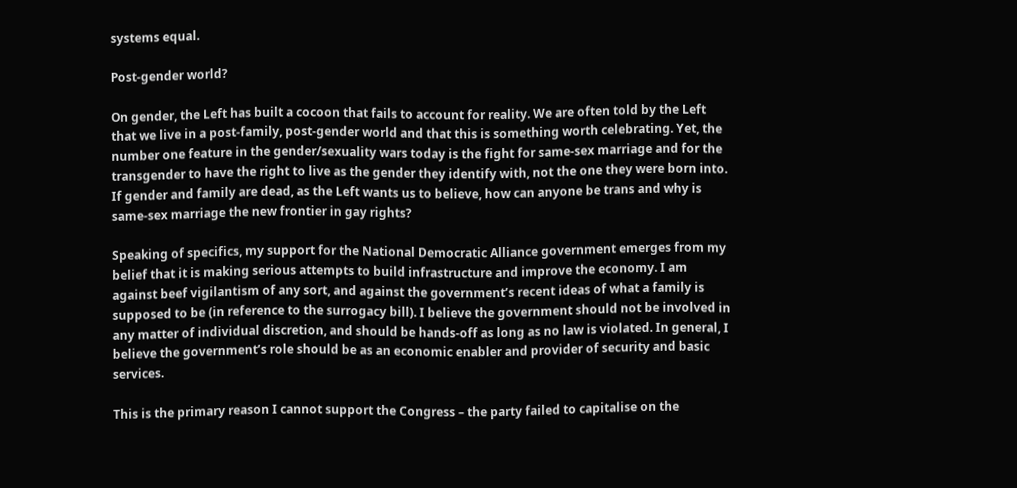systems equal.

Post-gender world?

On gender, the Left has built a cocoon that fails to account for reality. We are often told by the Left that we live in a post-family, post-gender world and that this is something worth celebrating. Yet, the number one feature in the gender/sexuality wars today is the fight for same-sex marriage and for the transgender to have the right to live as the gender they identify with, not the one they were born into. If gender and family are dead, as the Left wants us to believe, how can anyone be trans and why is same-sex marriage the new frontier in gay rights?

Speaking of specifics, my support for the National Democratic Alliance government emerges from my belief that it is making serious attempts to build infrastructure and improve the economy. I am against beef vigilantism of any sort, and against the government’s recent ideas of what a family is supposed to be (in reference to the surrogacy bill). I believe the government should not be involved in any matter of individual discretion, and should be hands-off as long as no law is violated. In general, I believe the government’s role should be as an economic enabler and provider of security and basic services.

This is the primary reason I cannot support the Congress – the party failed to capitalise on the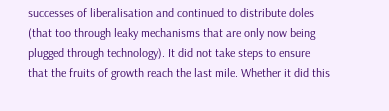successes of liberalisation and continued to distribute doles (that too through leaky mechanisms that are only now being plugged through technology). It did not take steps to ensure that the fruits of growth reach the last mile. Whether it did this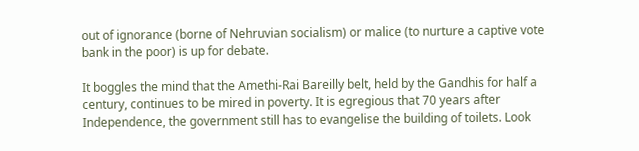out of ignorance (borne of Nehruvian socialism) or malice (to nurture a captive vote bank in the poor) is up for debate.

It boggles the mind that the Amethi-Rai Bareilly belt, held by the Gandhis for half a century, continues to be mired in poverty. It is egregious that 70 years after Independence, the government still has to evangelise the building of toilets. Look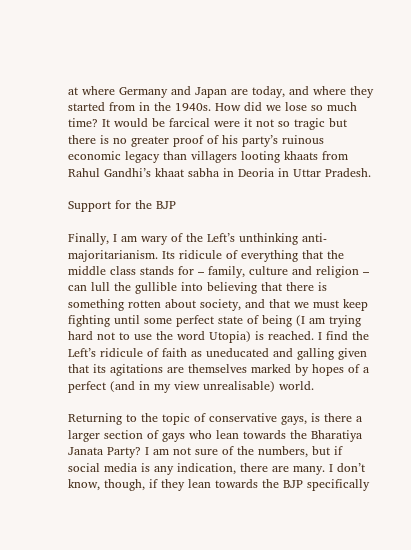at where Germany and Japan are today, and where they started from in the 1940s. How did we lose so much time? It would be farcical were it not so tragic but there is no greater proof of his party’s ruinous economic legacy than villagers looting khaats from Rahul Gandhi’s khaat sabha in Deoria in Uttar Pradesh.

Support for the BJP

Finally, I am wary of the Left’s unthinking anti-majoritarianism. Its ridicule of everything that the middle class stands for – family, culture and religion – can lull the gullible into believing that there is something rotten about society, and that we must keep fighting until some perfect state of being (I am trying hard not to use the word Utopia) is reached. I find the Left’s ridicule of faith as uneducated and galling given that its agitations are themselves marked by hopes of a perfect (and in my view unrealisable) world.

Returning to the topic of conservative gays, is there a larger section of gays who lean towards the Bharatiya Janata Party? I am not sure of the numbers, but if social media is any indication, there are many. I don’t know, though, if they lean towards the BJP specifically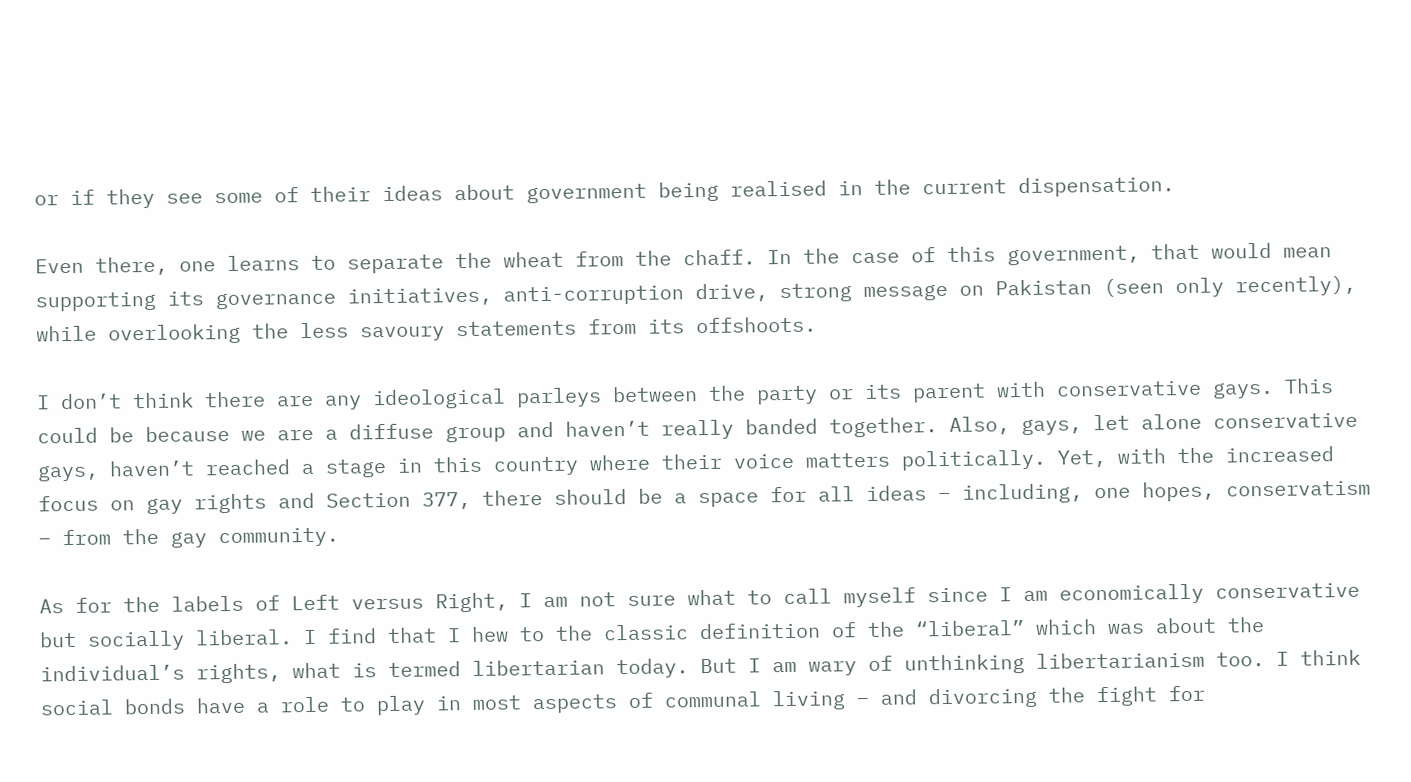or if they see some of their ideas about government being realised in the current dispensation.

Even there, one learns to separate the wheat from the chaff. In the case of this government, that would mean supporting its governance initiatives, anti-corruption drive, strong message on Pakistan (seen only recently), while overlooking the less savoury statements from its offshoots.

I don’t think there are any ideological parleys between the party or its parent with conservative gays. This could be because we are a diffuse group and haven’t really banded together. Also, gays, let alone conservative gays, haven’t reached a stage in this country where their voice matters politically. Yet, with the increased focus on gay rights and Section 377, there should be a space for all ideas – including, one hopes, conservatism – from the gay community.

As for the labels of Left versus Right, I am not sure what to call myself since I am economically conservative but socially liberal. I find that I hew to the classic definition of the “liberal” which was about the individual’s rights, what is termed libertarian today. But I am wary of unthinking libertarianism too. I think social bonds have a role to play in most aspects of communal living – and divorcing the fight for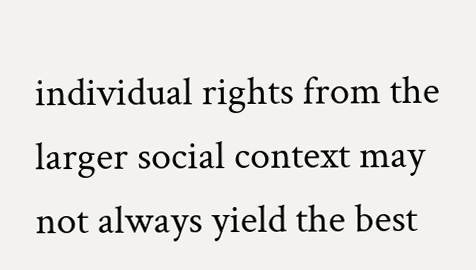individual rights from the larger social context may not always yield the best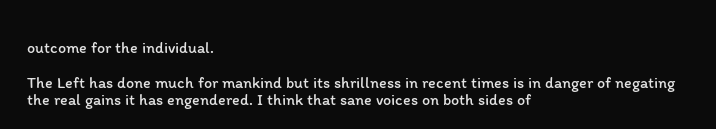outcome for the individual.

The Left has done much for mankind but its shrillness in recent times is in danger of negating the real gains it has engendered. I think that sane voices on both sides of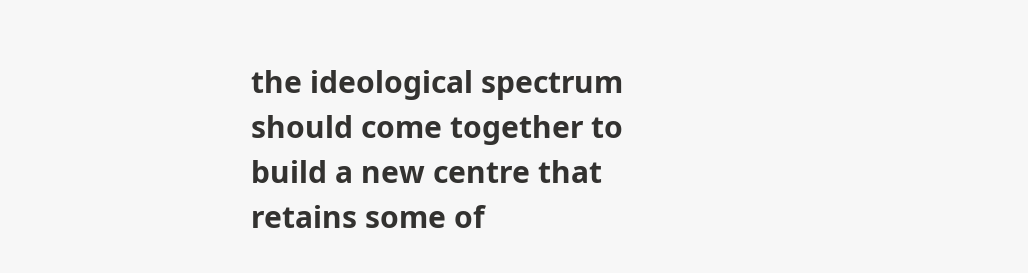the ideological spectrum should come together to build a new centre that retains some of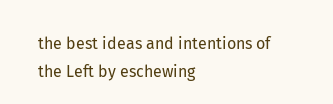the best ideas and intentions of the Left by eschewing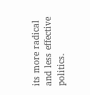its more radical and less effective politics.